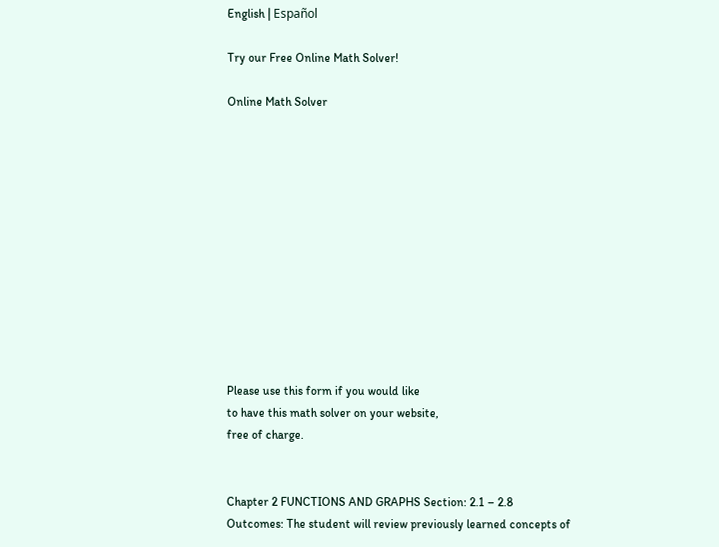English | Español

Try our Free Online Math Solver!

Online Math Solver












Please use this form if you would like
to have this math solver on your website,
free of charge.


Chapter 2 FUNCTIONS AND GRAPHS Section: 2.1 – 2.8
Outcomes: The student will review previously learned concepts of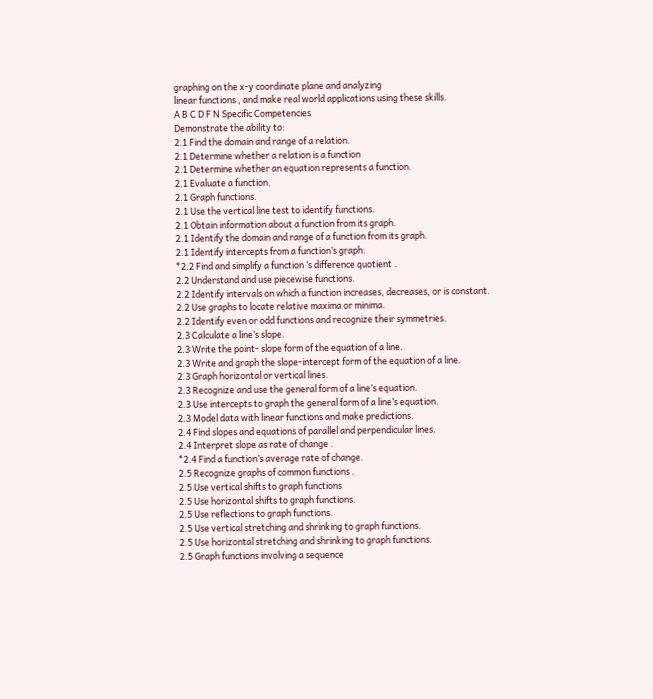graphing on the x-y coordinate plane and analyzing
linear functions , and make real world applications using these skills.
A B C D F N Specific Competencies
Demonstrate the ability to:
2.1 Find the domain and range of a relation.
2.1 Determine whether a relation is a function
2.1 Determine whether an equation represents a function.
2.1 Evaluate a function.
2.1 Graph functions.
2.1 Use the vertical line test to identify functions.
2.1 Obtain information about a function from its graph.
2.1 Identify the domain and range of a function from its graph.
2.1 Identify intercepts from a function’s graph.
*2.2 Find and simplify a function ’s difference quotient .
2.2 Understand and use piecewise functions.
2.2 Identify intervals on which a function increases, decreases, or is constant.
2.2 Use graphs to locate relative maxima or minima.
2.2 Identify even or odd functions and recognize their symmetries.
2.3 Calculate a line’s slope.
2.3 Write the point- slope form of the equation of a line.
2.3 Write and graph the slope-intercept form of the equation of a line.
2.3 Graph horizontal or vertical lines.
2.3 Recognize and use the general form of a line’s equation.
2.3 Use intercepts to graph the general form of a line’s equation.
2.3 Model data with linear functions and make predictions.
2.4 Find slopes and equations of parallel and perpendicular lines.
2.4 Interpret slope as rate of change .
*2.4 Find a function’s average rate of change.
2.5 Recognize graphs of common functions .
2.5 Use vertical shifts to graph functions
2.5 Use horizontal shifts to graph functions.
2.5 Use reflections to graph functions.
2.5 Use vertical stretching and shrinking to graph functions.
2.5 Use horizontal stretching and shrinking to graph functions.
2.5 Graph functions involving a sequence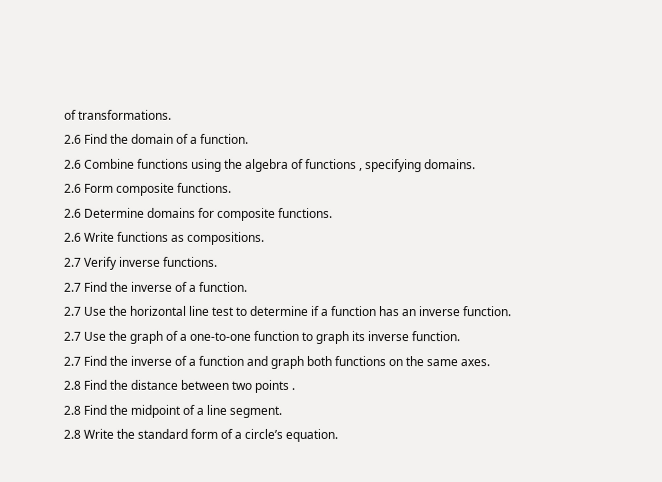of transformations.
2.6 Find the domain of a function.
2.6 Combine functions using the algebra of functions , specifying domains.
2.6 Form composite functions.
2.6 Determine domains for composite functions.
2.6 Write functions as compositions.
2.7 Verify inverse functions.
2.7 Find the inverse of a function.
2.7 Use the horizontal line test to determine if a function has an inverse function.
2.7 Use the graph of a one-to-one function to graph its inverse function.
2.7 Find the inverse of a function and graph both functions on the same axes.
2.8 Find the distance between two points .
2.8 Find the midpoint of a line segment.
2.8 Write the standard form of a circle’s equation.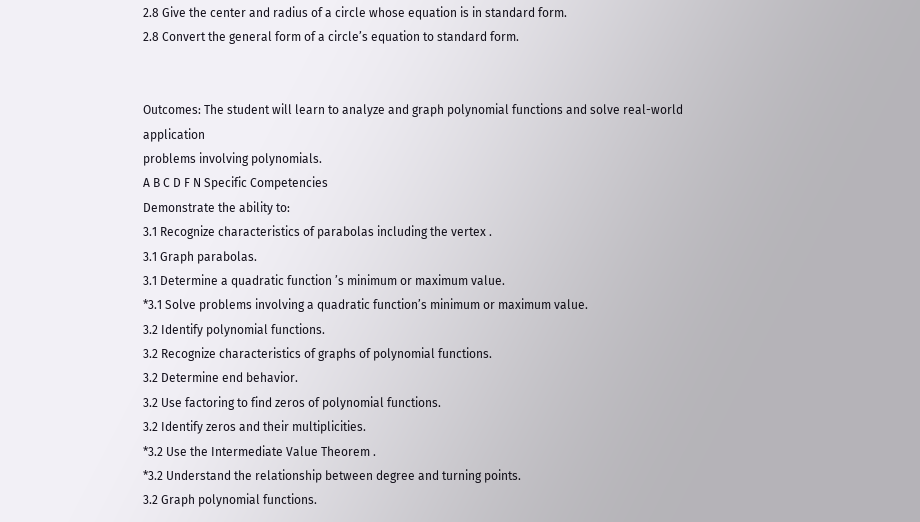2.8 Give the center and radius of a circle whose equation is in standard form.
2.8 Convert the general form of a circle’s equation to standard form.


Outcomes: The student will learn to analyze and graph polynomial functions and solve real-world application
problems involving polynomials.
A B C D F N Specific Competencies
Demonstrate the ability to:
3.1 Recognize characteristics of parabolas including the vertex .
3.1 Graph parabolas.
3.1 Determine a quadratic function ’s minimum or maximum value.
*3.1 Solve problems involving a quadratic function’s minimum or maximum value.
3.2 Identify polynomial functions.
3.2 Recognize characteristics of graphs of polynomial functions.
3.2 Determine end behavior.
3.2 Use factoring to find zeros of polynomial functions.
3.2 Identify zeros and their multiplicities.
*3.2 Use the Intermediate Value Theorem .
*3.2 Understand the relationship between degree and turning points.
3.2 Graph polynomial functions.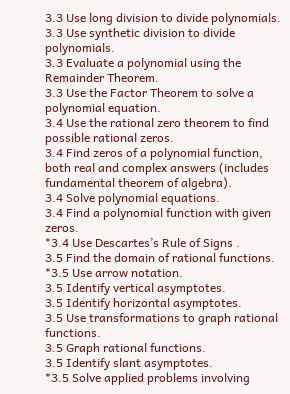3.3 Use long division to divide polynomials.
3.3 Use synthetic division to divide polynomials.
3.3 Evaluate a polynomial using the Remainder Theorem.
3.3 Use the Factor Theorem to solve a polynomial equation.
3.4 Use the rational zero theorem to find possible rational zeros.
3.4 Find zeros of a polynomial function, both real and complex answers (includes
fundamental theorem of algebra).
3.4 Solve polynomial equations.
3.4 Find a polynomial function with given zeros.
*3.4 Use Descartes’s Rule of Signs .
3.5 Find the domain of rational functions.
*3.5 Use arrow notation.
3.5 Identify vertical asymptotes.
3.5 Identify horizontal asymptotes.
3.5 Use transformations to graph rational functions.
3.5 Graph rational functions.
3.5 Identify slant asymptotes.
*3.5 Solve applied problems involving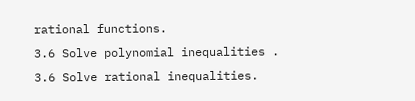rational functions.
3.6 Solve polynomial inequalities .
3.6 Solve rational inequalities.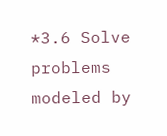*3.6 Solve problems modeled by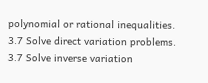polynomial or rational inequalities.
3.7 Solve direct variation problems.
3.7 Solve inverse variation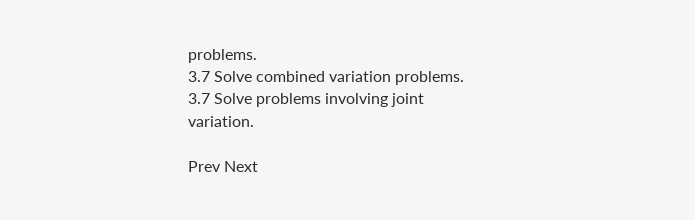problems.
3.7 Solve combined variation problems.
3.7 Solve problems involving joint variation.

Prev Next